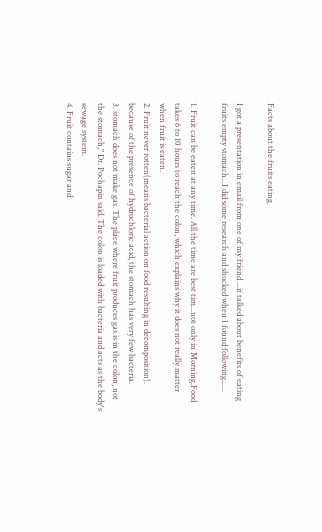Facts about the fruits eating

I got a presentation in email from one of my friend ...it talked about benefits of eating fruits empty stomach...I did some research and shocked when I found following......

1. Fruit can be eaten at any time. All the time are best tim...not only in Morning.Food takes 6 to 10 hours to reach the colon, which explains why it does not really matter when fruit is eaten.
2. Fruit never rotten(means bacterial action on food resulting in decomposition). because of the presence of hydrochloric acid, the stomach has very few bacteria.
3. stomach does not make gas. The place where fruit produces gas is in the colon, not the stomach," Dr. Pochapin said. The colon is loaded with bacteria and acts as the body's sewage system.
4. Fruit contains sugar and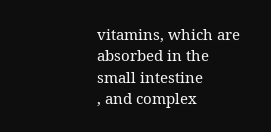vitamins, which are absorbed in the small intestine
, and complex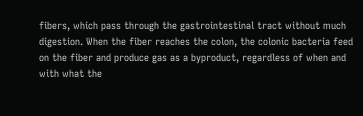fibers, which pass through the gastrointestinal tract without much digestion. When the fiber reaches the colon, the colonic bacteria feed on the fiber and produce gas as a byproduct, regardless of when and with what the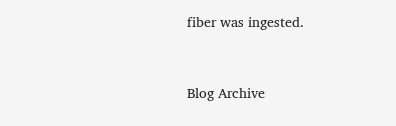fiber was ingested.


Blog Archive